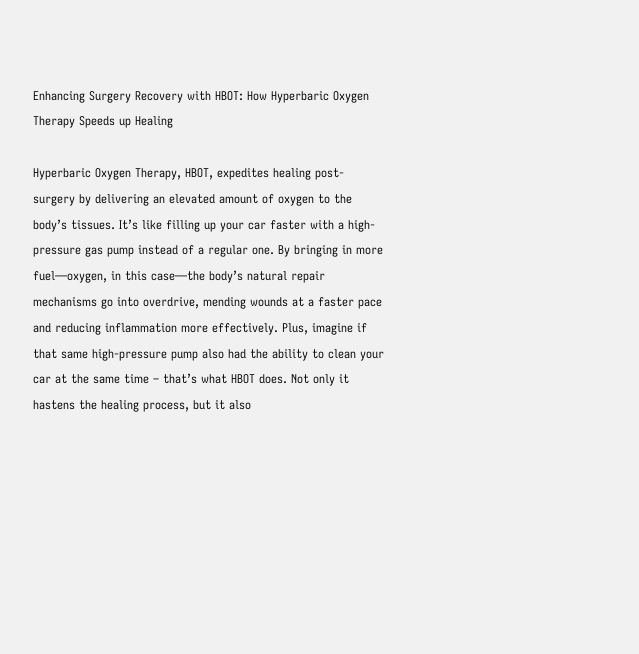Enhancing Surgery Recovery with HBOT: How Hyperbaric Oxygen Therapy Speeds up Healing

Hyperbaric Oxygen Therapy, HBOT, expedites healing post-surgery by delivering an elevated amount of oxygen to the body’s tissues. It’s like filling up your car faster with a high-pressure gas pump instead of a regular one. By bringing in more fuel—oxygen, in this case—the body’s natural repair mechanisms go into overdrive, mending wounds at a faster pace and reducing inflammation more effectively. Plus, imagine if that same high-pressure pump also had the ability to clean your car at the same time – that’s what HBOT does. Not only it hastens the healing process, but it also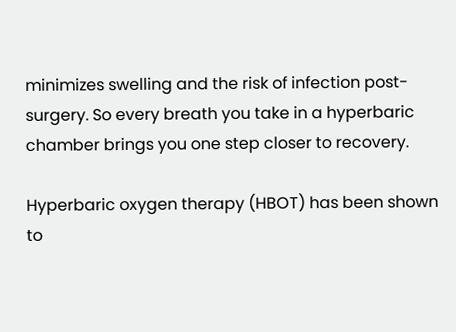minimizes swelling and the risk of infection post-surgery. So every breath you take in a hyperbaric chamber brings you one step closer to recovery.

Hyperbaric oxygen therapy (HBOT) has been shown to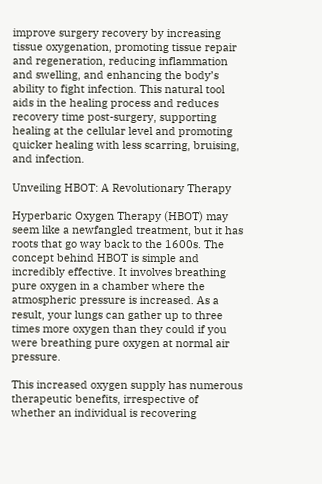improve surgery recovery by increasing tissue oxygenation, promoting tissue repair and regeneration, reducing inflammation and swelling, and enhancing the body’s ability to fight infection. This natural tool aids in the healing process and reduces recovery time post-surgery, supporting healing at the cellular level and promoting quicker healing with less scarring, bruising, and infection.

Unveiling HBOT: A Revolutionary Therapy

Hyperbaric Oxygen Therapy (HBOT) may seem like a newfangled treatment, but it has roots that go way back to the 1600s. The concept behind HBOT is simple and incredibly effective. It involves breathing pure oxygen in a chamber where the atmospheric pressure is increased. As a result, your lungs can gather up to three times more oxygen than they could if you were breathing pure oxygen at normal air pressure.

This increased oxygen supply has numerous therapeutic benefits, irrespective of whether an individual is recovering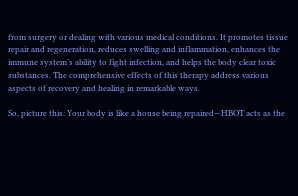from surgery or dealing with various medical conditions. It promotes tissue repair and regeneration, reduces swelling and inflammation, enhances the immune system’s ability to fight infection, and helps the body clear toxic substances. The comprehensive effects of this therapy address various aspects of recovery and healing in remarkable ways.

So, picture this: Your body is like a house being repaired—HBOT acts as the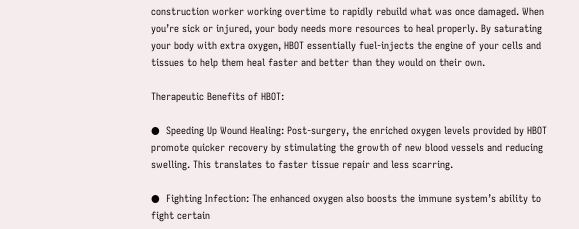construction worker working overtime to rapidly rebuild what was once damaged. When you’re sick or injured, your body needs more resources to heal properly. By saturating your body with extra oxygen, HBOT essentially fuel-injects the engine of your cells and tissues to help them heal faster and better than they would on their own.

Therapeutic Benefits of HBOT:

●  Speeding Up Wound Healing: Post-surgery, the enriched oxygen levels provided by HBOT promote quicker recovery by stimulating the growth of new blood vessels and reducing swelling. This translates to faster tissue repair and less scarring.

●  Fighting Infection: The enhanced oxygen also boosts the immune system’s ability to fight certain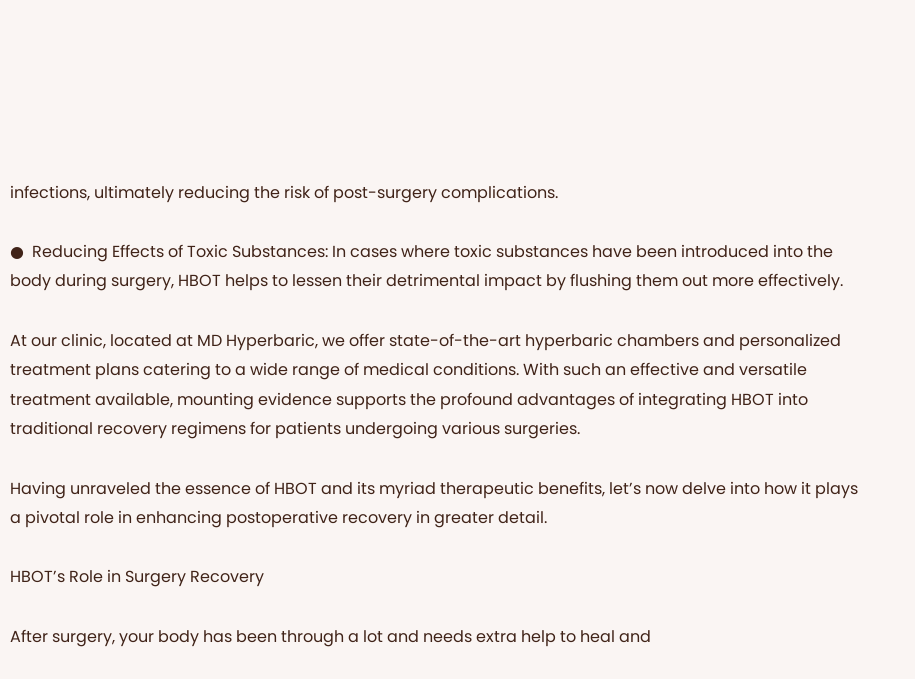infections, ultimately reducing the risk of post-surgery complications.

●  Reducing Effects of Toxic Substances: In cases where toxic substances have been introduced into the body during surgery, HBOT helps to lessen their detrimental impact by flushing them out more effectively.

At our clinic, located at MD Hyperbaric, we offer state-of-the-art hyperbaric chambers and personalized treatment plans catering to a wide range of medical conditions. With such an effective and versatile treatment available, mounting evidence supports the profound advantages of integrating HBOT into traditional recovery regimens for patients undergoing various surgeries.

Having unraveled the essence of HBOT and its myriad therapeutic benefits, let’s now delve into how it plays a pivotal role in enhancing postoperative recovery in greater detail.

HBOT’s Role in Surgery Recovery

After surgery, your body has been through a lot and needs extra help to heal and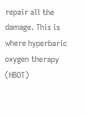repair all the damage. This is where hyperbaric oxygen therapy (HBOT)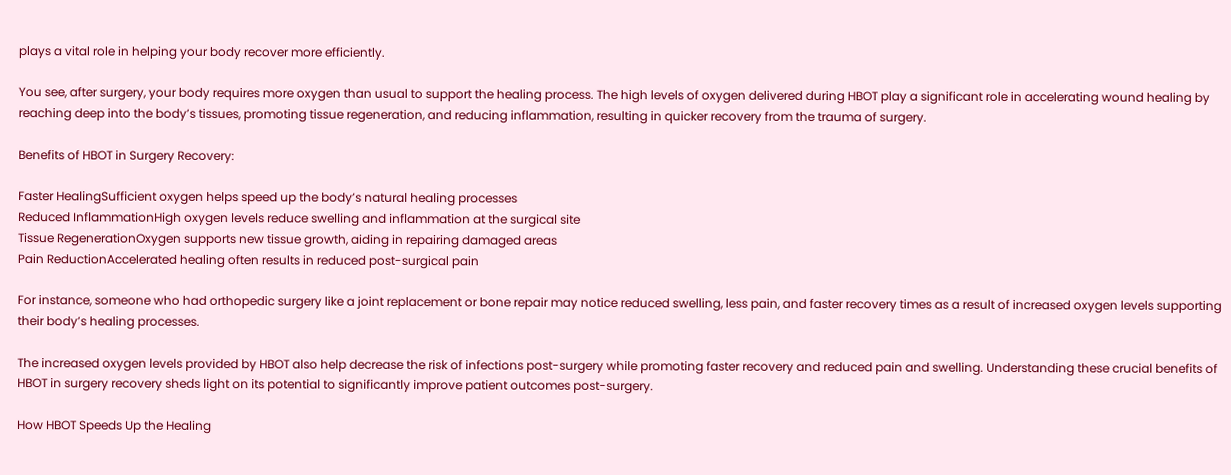plays a vital role in helping your body recover more efficiently.

You see, after surgery, your body requires more oxygen than usual to support the healing process. The high levels of oxygen delivered during HBOT play a significant role in accelerating wound healing by reaching deep into the body’s tissues, promoting tissue regeneration, and reducing inflammation, resulting in quicker recovery from the trauma of surgery.

Benefits of HBOT in Surgery Recovery:

Faster HealingSufficient oxygen helps speed up the body’s natural healing processes
Reduced InflammationHigh oxygen levels reduce swelling and inflammation at the surgical site
Tissue RegenerationOxygen supports new tissue growth, aiding in repairing damaged areas
Pain ReductionAccelerated healing often results in reduced post-surgical pain

For instance, someone who had orthopedic surgery like a joint replacement or bone repair may notice reduced swelling, less pain, and faster recovery times as a result of increased oxygen levels supporting their body’s healing processes.

The increased oxygen levels provided by HBOT also help decrease the risk of infections post-surgery while promoting faster recovery and reduced pain and swelling. Understanding these crucial benefits of HBOT in surgery recovery sheds light on its potential to significantly improve patient outcomes post-surgery.

How HBOT Speeds Up the Healing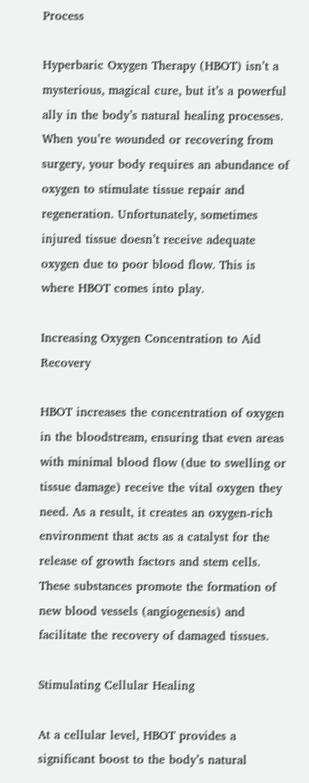Process

Hyperbaric Oxygen Therapy (HBOT) isn’t a mysterious, magical cure, but it’s a powerful ally in the body’s natural healing processes. When you’re wounded or recovering from surgery, your body requires an abundance of oxygen to stimulate tissue repair and regeneration. Unfortunately, sometimes injured tissue doesn’t receive adequate oxygen due to poor blood flow. This is where HBOT comes into play.

Increasing Oxygen Concentration to Aid Recovery

HBOT increases the concentration of oxygen in the bloodstream, ensuring that even areas with minimal blood flow (due to swelling or tissue damage) receive the vital oxygen they need. As a result, it creates an oxygen-rich environment that acts as a catalyst for the release of growth factors and stem cells. These substances promote the formation of new blood vessels (angiogenesis) and facilitate the recovery of damaged tissues.

Stimulating Cellular Healing

At a cellular level, HBOT provides a significant boost to the body’s natural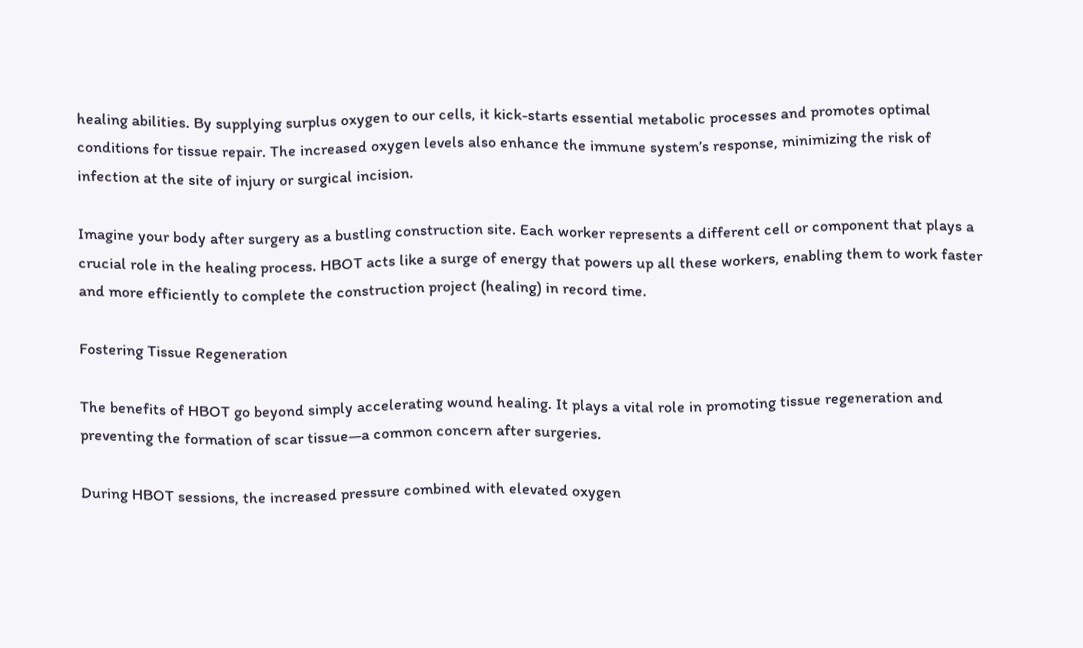healing abilities. By supplying surplus oxygen to our cells, it kick-starts essential metabolic processes and promotes optimal conditions for tissue repair. The increased oxygen levels also enhance the immune system’s response, minimizing the risk of infection at the site of injury or surgical incision.

Imagine your body after surgery as a bustling construction site. Each worker represents a different cell or component that plays a crucial role in the healing process. HBOT acts like a surge of energy that powers up all these workers, enabling them to work faster and more efficiently to complete the construction project (healing) in record time.

Fostering Tissue Regeneration

The benefits of HBOT go beyond simply accelerating wound healing. It plays a vital role in promoting tissue regeneration and preventing the formation of scar tissue—a common concern after surgeries.

During HBOT sessions, the increased pressure combined with elevated oxygen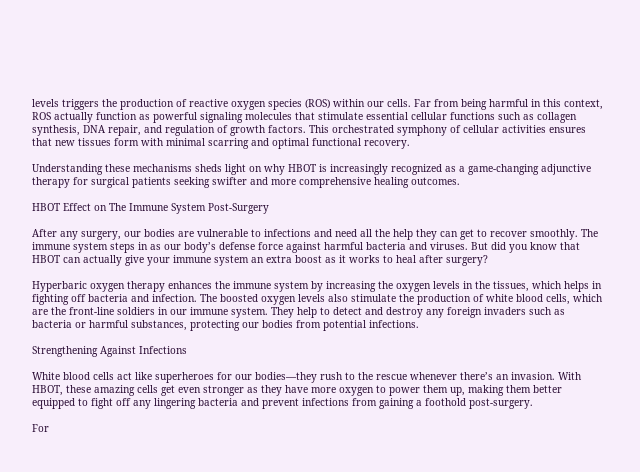levels triggers the production of reactive oxygen species (ROS) within our cells. Far from being harmful in this context, ROS actually function as powerful signaling molecules that stimulate essential cellular functions such as collagen synthesis, DNA repair, and regulation of growth factors. This orchestrated symphony of cellular activities ensures that new tissues form with minimal scarring and optimal functional recovery.

Understanding these mechanisms sheds light on why HBOT is increasingly recognized as a game-changing adjunctive therapy for surgical patients seeking swifter and more comprehensive healing outcomes.

HBOT Effect on The Immune System Post-Surgery

After any surgery, our bodies are vulnerable to infections and need all the help they can get to recover smoothly. The immune system steps in as our body’s defense force against harmful bacteria and viruses. But did you know that HBOT can actually give your immune system an extra boost as it works to heal after surgery?

Hyperbaric oxygen therapy enhances the immune system by increasing the oxygen levels in the tissues, which helps in fighting off bacteria and infection. The boosted oxygen levels also stimulate the production of white blood cells, which are the front-line soldiers in our immune system. They help to detect and destroy any foreign invaders such as bacteria or harmful substances, protecting our bodies from potential infections.

Strengthening Against Infections

White blood cells act like superheroes for our bodies—they rush to the rescue whenever there’s an invasion. With HBOT, these amazing cells get even stronger as they have more oxygen to power them up, making them better equipped to fight off any lingering bacteria and prevent infections from gaining a foothold post-surgery.

For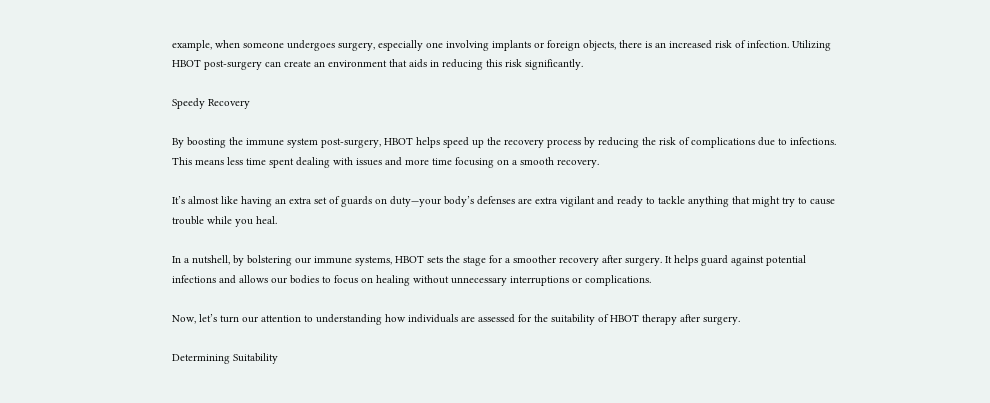example, when someone undergoes surgery, especially one involving implants or foreign objects, there is an increased risk of infection. Utilizing HBOT post-surgery can create an environment that aids in reducing this risk significantly.

Speedy Recovery

By boosting the immune system post-surgery, HBOT helps speed up the recovery process by reducing the risk of complications due to infections. This means less time spent dealing with issues and more time focusing on a smooth recovery.

It’s almost like having an extra set of guards on duty—your body’s defenses are extra vigilant and ready to tackle anything that might try to cause trouble while you heal.

In a nutshell, by bolstering our immune systems, HBOT sets the stage for a smoother recovery after surgery. It helps guard against potential infections and allows our bodies to focus on healing without unnecessary interruptions or complications.

Now, let’s turn our attention to understanding how individuals are assessed for the suitability of HBOT therapy after surgery.

Determining Suitability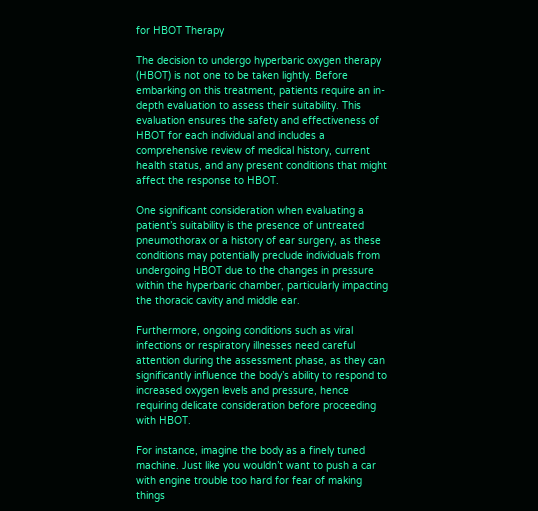for HBOT Therapy

The decision to undergo hyperbaric oxygen therapy (HBOT) is not one to be taken lightly. Before embarking on this treatment, patients require an in-depth evaluation to assess their suitability. This evaluation ensures the safety and effectiveness of HBOT for each individual and includes a comprehensive review of medical history, current health status, and any present conditions that might affect the response to HBOT.

One significant consideration when evaluating a patient’s suitability is the presence of untreated pneumothorax or a history of ear surgery, as these conditions may potentially preclude individuals from undergoing HBOT due to the changes in pressure within the hyperbaric chamber, particularly impacting the thoracic cavity and middle ear.

Furthermore, ongoing conditions such as viral infections or respiratory illnesses need careful attention during the assessment phase, as they can significantly influence the body’s ability to respond to increased oxygen levels and pressure, hence requiring delicate consideration before proceeding with HBOT.

For instance, imagine the body as a finely tuned machine. Just like you wouldn’t want to push a car with engine trouble too hard for fear of making things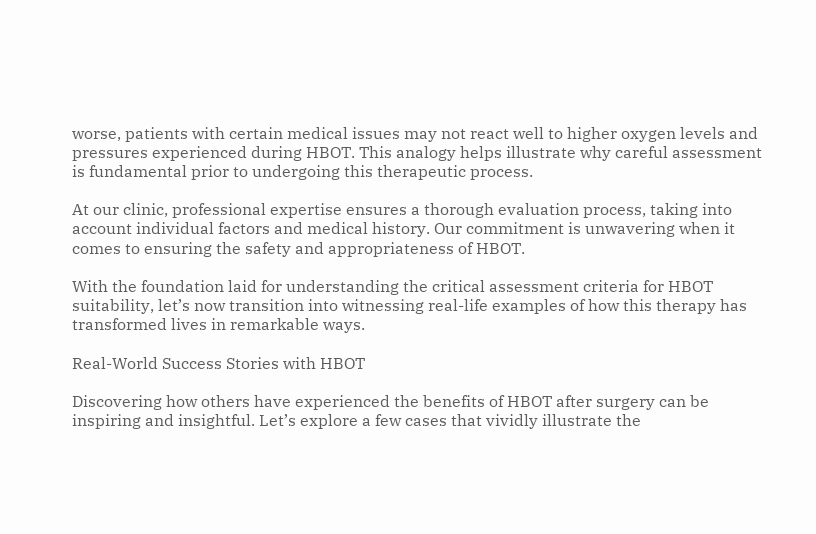worse, patients with certain medical issues may not react well to higher oxygen levels and pressures experienced during HBOT. This analogy helps illustrate why careful assessment is fundamental prior to undergoing this therapeutic process.

At our clinic, professional expertise ensures a thorough evaluation process, taking into account individual factors and medical history. Our commitment is unwavering when it comes to ensuring the safety and appropriateness of HBOT.

With the foundation laid for understanding the critical assessment criteria for HBOT suitability, let’s now transition into witnessing real-life examples of how this therapy has transformed lives in remarkable ways.

Real-World Success Stories with HBOT

Discovering how others have experienced the benefits of HBOT after surgery can be inspiring and insightful. Let’s explore a few cases that vividly illustrate the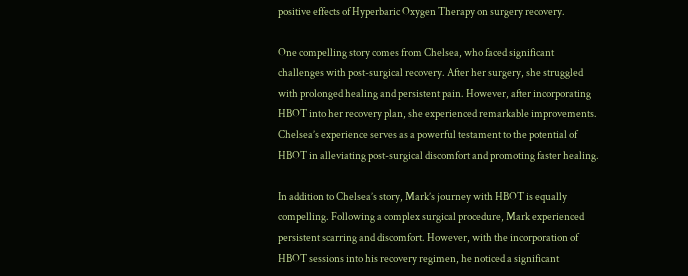positive effects of Hyperbaric Oxygen Therapy on surgery recovery.

One compelling story comes from Chelsea, who faced significant challenges with post-surgical recovery. After her surgery, she struggled with prolonged healing and persistent pain. However, after incorporating HBOT into her recovery plan, she experienced remarkable improvements. Chelsea’s experience serves as a powerful testament to the potential of HBOT in alleviating post-surgical discomfort and promoting faster healing.

In addition to Chelsea’s story, Mark’s journey with HBOT is equally compelling. Following a complex surgical procedure, Mark experienced persistent scarring and discomfort. However, with the incorporation of HBOT sessions into his recovery regimen, he noticed a significant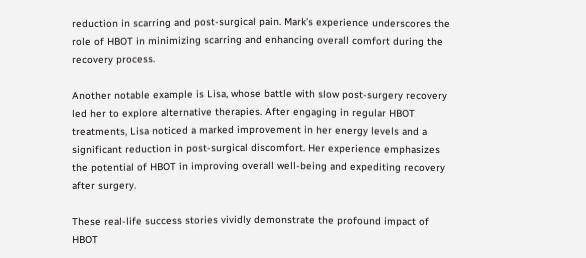reduction in scarring and post-surgical pain. Mark’s experience underscores the role of HBOT in minimizing scarring and enhancing overall comfort during the recovery process.

Another notable example is Lisa, whose battle with slow post-surgery recovery led her to explore alternative therapies. After engaging in regular HBOT treatments, Lisa noticed a marked improvement in her energy levels and a significant reduction in post-surgical discomfort. Her experience emphasizes the potential of HBOT in improving overall well-being and expediting recovery after surgery.

These real-life success stories vividly demonstrate the profound impact of HBOT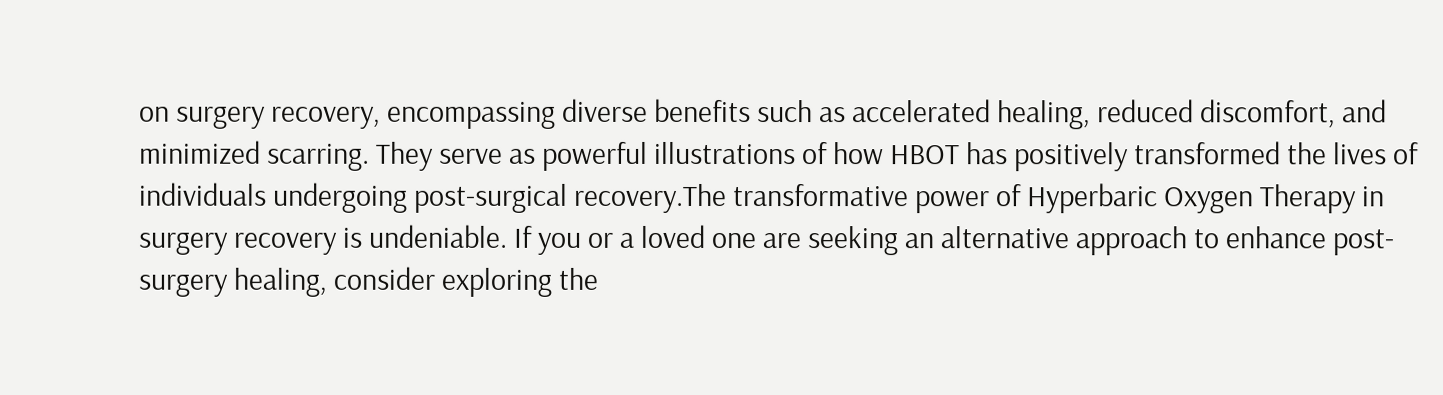on surgery recovery, encompassing diverse benefits such as accelerated healing, reduced discomfort, and minimized scarring. They serve as powerful illustrations of how HBOT has positively transformed the lives of individuals undergoing post-surgical recovery.The transformative power of Hyperbaric Oxygen Therapy in surgery recovery is undeniable. If you or a loved one are seeking an alternative approach to enhance post-surgery healing, consider exploring the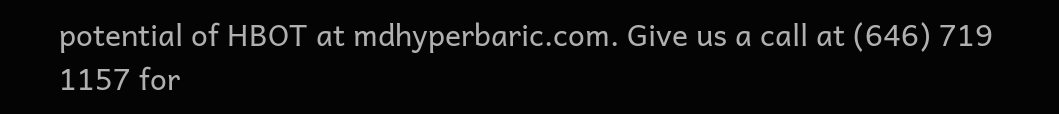potential of HBOT at mdhyperbaric.com. Give us a call at (646) 719 1157 for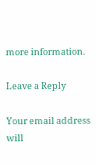more information.

Leave a Reply

Your email address will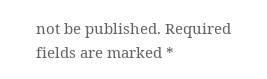not be published. Required fields are marked *